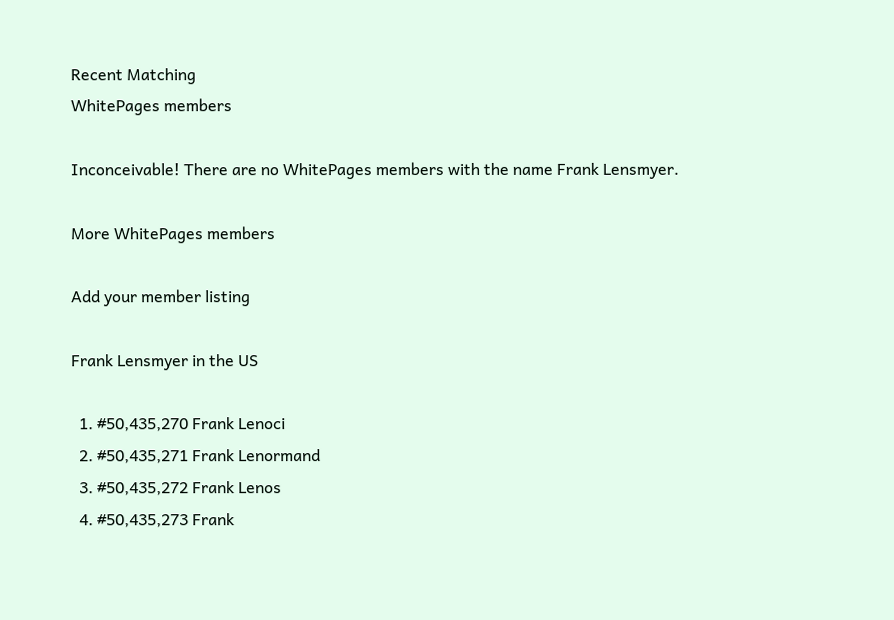Recent Matching
WhitePages members

Inconceivable! There are no WhitePages members with the name Frank Lensmyer.

More WhitePages members

Add your member listing

Frank Lensmyer in the US

  1. #50,435,270 Frank Lenoci
  2. #50,435,271 Frank Lenormand
  3. #50,435,272 Frank Lenos
  4. #50,435,273 Frank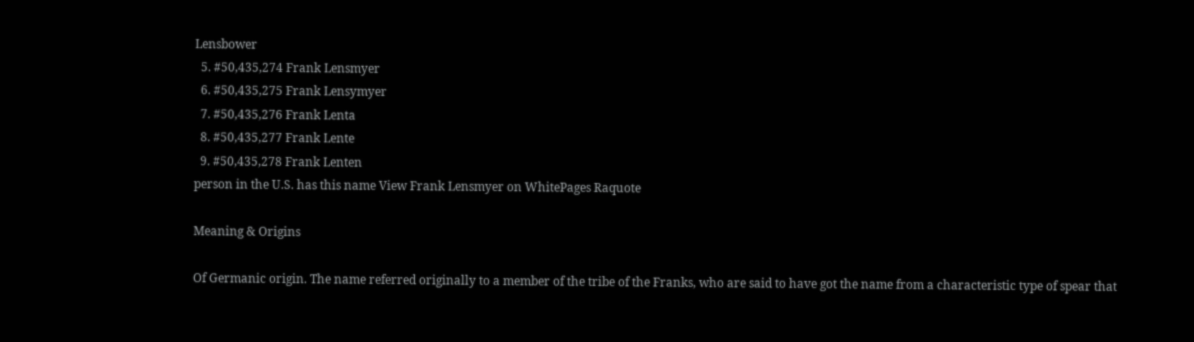Lensbower
  5. #50,435,274 Frank Lensmyer
  6. #50,435,275 Frank Lensymyer
  7. #50,435,276 Frank Lenta
  8. #50,435,277 Frank Lente
  9. #50,435,278 Frank Lenten
person in the U.S. has this name View Frank Lensmyer on WhitePages Raquote

Meaning & Origins

Of Germanic origin. The name referred originally to a member of the tribe of the Franks, who are said to have got the name from a characteristic type of spear that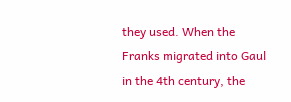they used. When the Franks migrated into Gaul in the 4th century, the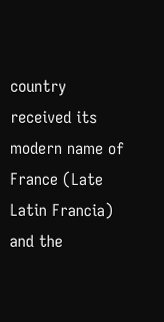country received its modern name of France (Late Latin Francia) and the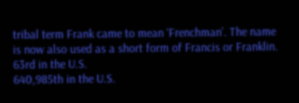tribal term Frank came to mean ‘Frenchman’. The name is now also used as a short form of Francis or Franklin.
63rd in the U.S.
640,985th in the U.S.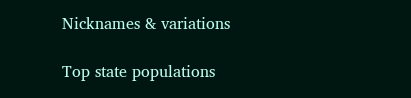Nicknames & variations

Top state populations